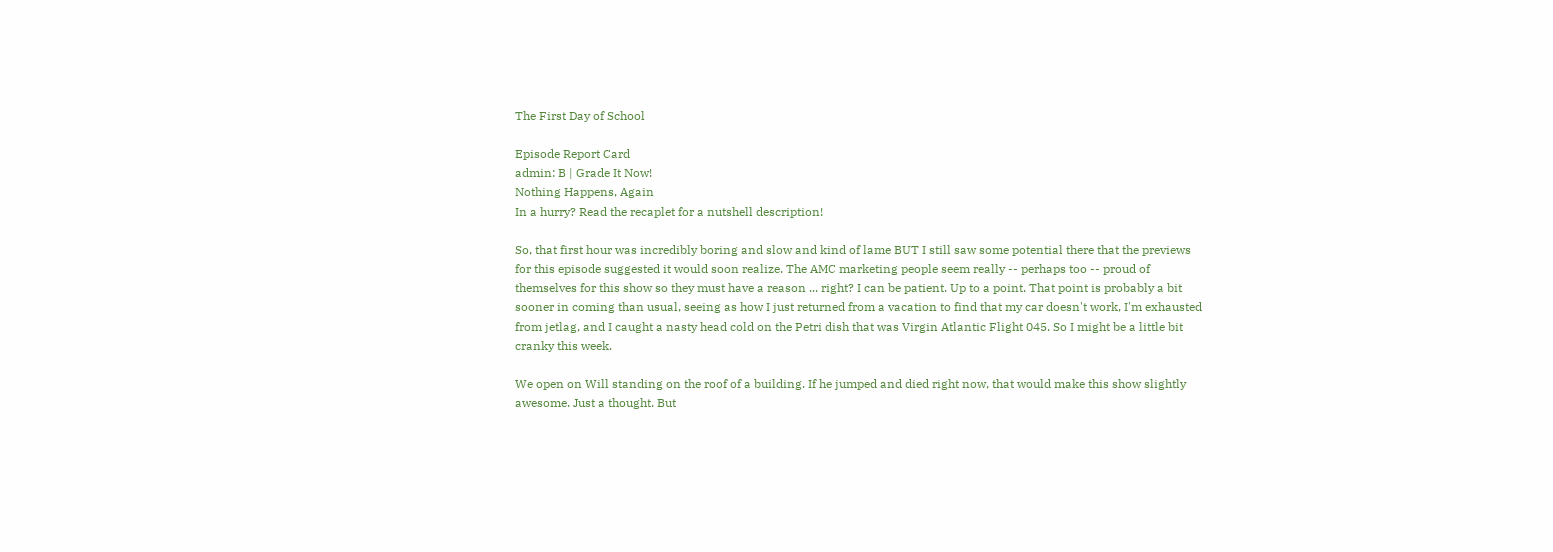The First Day of School

Episode Report Card
admin: B | Grade It Now!
Nothing Happens, Again
In a hurry? Read the recaplet for a nutshell description!

So, that first hour was incredibly boring and slow and kind of lame BUT I still saw some potential there that the previews for this episode suggested it would soon realize. The AMC marketing people seem really -- perhaps too -- proud of themselves for this show so they must have a reason ... right? I can be patient. Up to a point. That point is probably a bit sooner in coming than usual, seeing as how I just returned from a vacation to find that my car doesn't work, I'm exhausted from jetlag, and I caught a nasty head cold on the Petri dish that was Virgin Atlantic Flight 045. So I might be a little bit cranky this week.

We open on Will standing on the roof of a building. If he jumped and died right now, that would make this show slightly awesome. Just a thought. But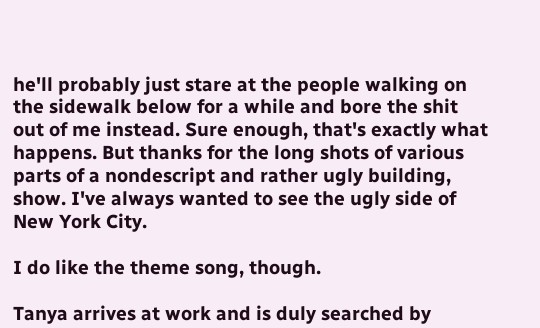he'll probably just stare at the people walking on the sidewalk below for a while and bore the shit out of me instead. Sure enough, that's exactly what happens. But thanks for the long shots of various parts of a nondescript and rather ugly building, show. I've always wanted to see the ugly side of New York City.

I do like the theme song, though.

Tanya arrives at work and is duly searched by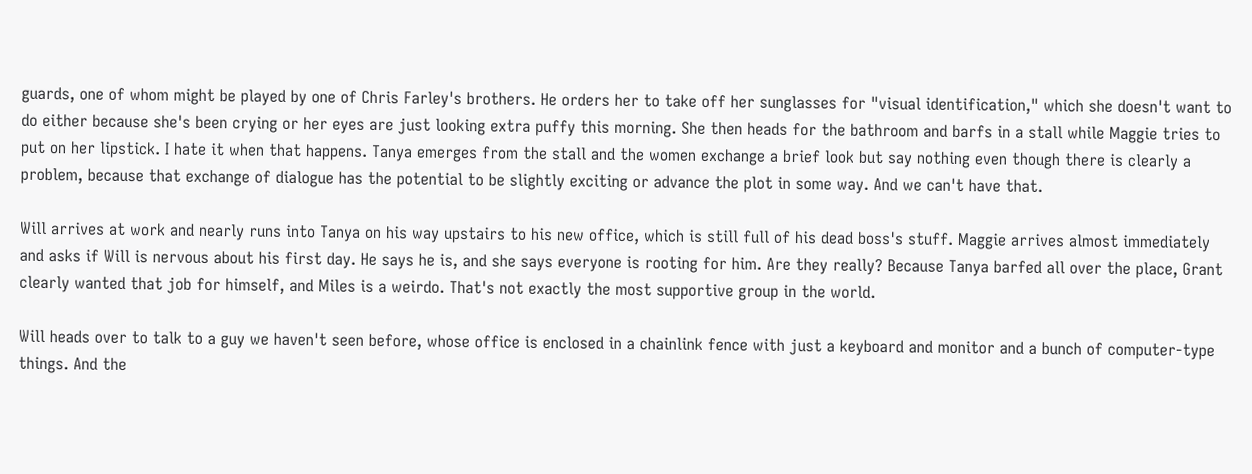guards, one of whom might be played by one of Chris Farley's brothers. He orders her to take off her sunglasses for "visual identification," which she doesn't want to do either because she's been crying or her eyes are just looking extra puffy this morning. She then heads for the bathroom and barfs in a stall while Maggie tries to put on her lipstick. I hate it when that happens. Tanya emerges from the stall and the women exchange a brief look but say nothing even though there is clearly a problem, because that exchange of dialogue has the potential to be slightly exciting or advance the plot in some way. And we can't have that.

Will arrives at work and nearly runs into Tanya on his way upstairs to his new office, which is still full of his dead boss's stuff. Maggie arrives almost immediately and asks if Will is nervous about his first day. He says he is, and she says everyone is rooting for him. Are they really? Because Tanya barfed all over the place, Grant clearly wanted that job for himself, and Miles is a weirdo. That's not exactly the most supportive group in the world.

Will heads over to talk to a guy we haven't seen before, whose office is enclosed in a chainlink fence with just a keyboard and monitor and a bunch of computer-type things. And the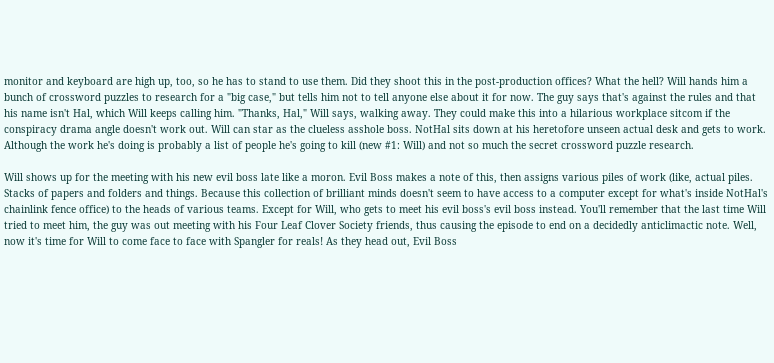monitor and keyboard are high up, too, so he has to stand to use them. Did they shoot this in the post-production offices? What the hell? Will hands him a bunch of crossword puzzles to research for a "big case," but tells him not to tell anyone else about it for now. The guy says that's against the rules and that his name isn't Hal, which Will keeps calling him. "Thanks, Hal," Will says, walking away. They could make this into a hilarious workplace sitcom if the conspiracy drama angle doesn't work out. Will can star as the clueless asshole boss. NotHal sits down at his heretofore unseen actual desk and gets to work. Although the work he's doing is probably a list of people he's going to kill (new #1: Will) and not so much the secret crossword puzzle research.

Will shows up for the meeting with his new evil boss late like a moron. Evil Boss makes a note of this, then assigns various piles of work (like, actual piles. Stacks of papers and folders and things. Because this collection of brilliant minds doesn't seem to have access to a computer except for what's inside NotHal's chainlink fence office) to the heads of various teams. Except for Will, who gets to meet his evil boss's evil boss instead. You'll remember that the last time Will tried to meet him, the guy was out meeting with his Four Leaf Clover Society friends, thus causing the episode to end on a decidedly anticlimactic note. Well, now it's time for Will to come face to face with Spangler for reals! As they head out, Evil Boss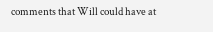comments that Will could have at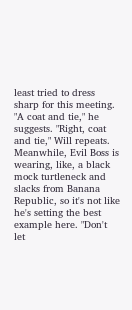least tried to dress sharp for this meeting. "A coat and tie," he suggests. "Right, coat and tie," Will repeats. Meanwhile, Evil Boss is wearing, like, a black mock turtleneck and slacks from Banana Republic, so it's not like he's setting the best example here. "Don't let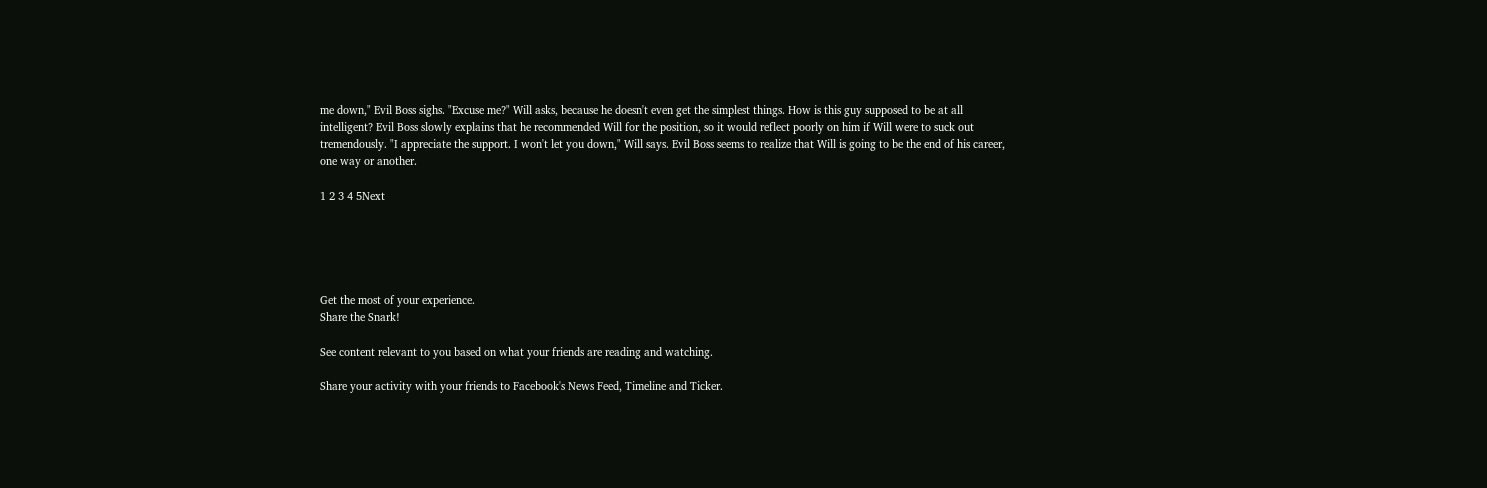me down," Evil Boss sighs. "Excuse me?" Will asks, because he doesn't even get the simplest things. How is this guy supposed to be at all intelligent? Evil Boss slowly explains that he recommended Will for the position, so it would reflect poorly on him if Will were to suck out tremendously. "I appreciate the support. I won't let you down," Will says. Evil Boss seems to realize that Will is going to be the end of his career, one way or another.

1 2 3 4 5Next





Get the most of your experience.
Share the Snark!

See content relevant to you based on what your friends are reading and watching.

Share your activity with your friends to Facebook's News Feed, Timeline and Ticker.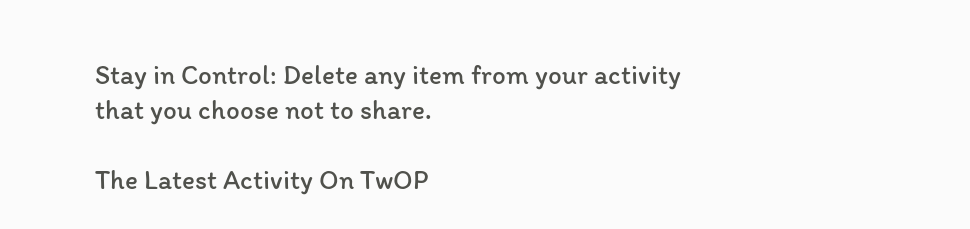Stay in Control: Delete any item from your activity that you choose not to share.

The Latest Activity On TwOP